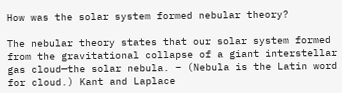How was the solar system formed nebular theory?

The nebular theory states that our solar system formed from the gravitational collapse of a giant interstellar gas cloud—the solar nebula. – (Nebula is the Latin word for cloud.) Kant and Laplace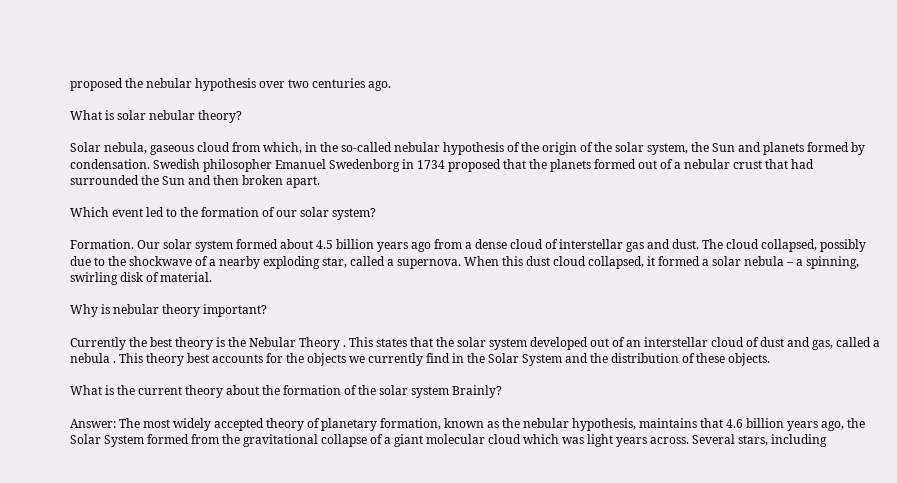proposed the nebular hypothesis over two centuries ago.

What is solar nebular theory?

Solar nebula, gaseous cloud from which, in the so-called nebular hypothesis of the origin of the solar system, the Sun and planets formed by condensation. Swedish philosopher Emanuel Swedenborg in 1734 proposed that the planets formed out of a nebular crust that had surrounded the Sun and then broken apart.

Which event led to the formation of our solar system?

Formation. Our solar system formed about 4.5 billion years ago from a dense cloud of interstellar gas and dust. The cloud collapsed, possibly due to the shockwave of a nearby exploding star, called a supernova. When this dust cloud collapsed, it formed a solar nebula – a spinning, swirling disk of material.

Why is nebular theory important?

Currently the best theory is the Nebular Theory . This states that the solar system developed out of an interstellar cloud of dust and gas, called a nebula . This theory best accounts for the objects we currently find in the Solar System and the distribution of these objects.

What is the current theory about the formation of the solar system Brainly?

Answer: The most widely accepted theory of planetary formation, known as the nebular hypothesis, maintains that 4.6 billion years ago, the Solar System formed from the gravitational collapse of a giant molecular cloud which was light years across. Several stars, including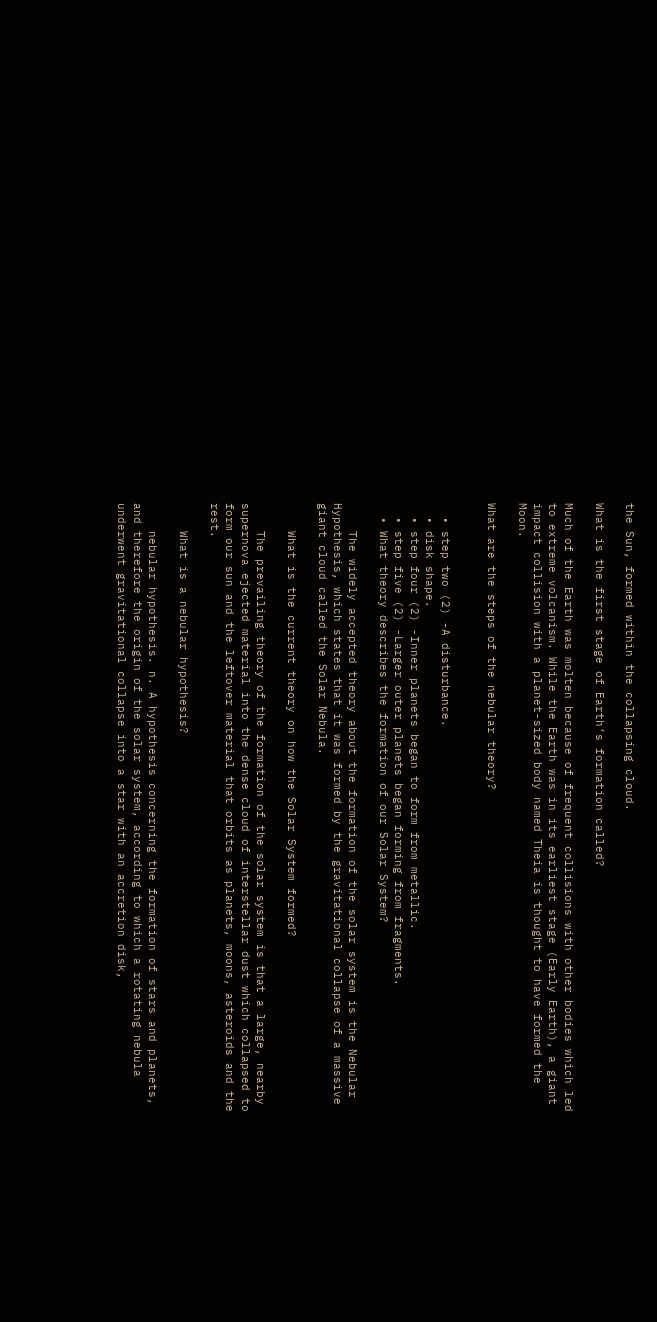the Sun, formed within the collapsing cloud.

What is the first stage of Earth’s formation called?

Much of the Earth was molten because of frequent collisions with other bodies which led to extreme volcanism. While the Earth was in its earliest stage (Early Earth), a giant impact collision with a planet-sized body named Theia is thought to have formed the Moon.

What are the steps of the nebular theory?


  • step two (2) -A disturbance.
  • disk shape.
  • step four (2) -Inner planets began to form from metallic.
  • step five (2) -Larger outer planets began forming from fragments.
  • What theory describes the formation of our Solar System?

    The widely accepted theory about the formation of the solar system is the Nebular Hypothesis, which states that it was formed by the gravitational collapse of a massive giant cloud called the Solar Nebula.

    What is the current theory on how the Solar System formed?

    The prevailing theory of the formation of the solar system is that a large, nearby supernova ejected material into the dense cloud of interstellar dust which collapsed to form our sun and the leftover material that orbits as planets, moons, asteroids and the rest.

    What is a nebular hypothesis?

    nebular hypothesis. n. A hypothesis concerning the formation of stars and planets, and therefore the origin of the solar system, according to which a rotating nebula underwent gravitational collapse into a star with an accretion disk,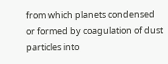from which planets condensed or formed by coagulation of dust particles into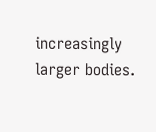increasingly larger bodies.